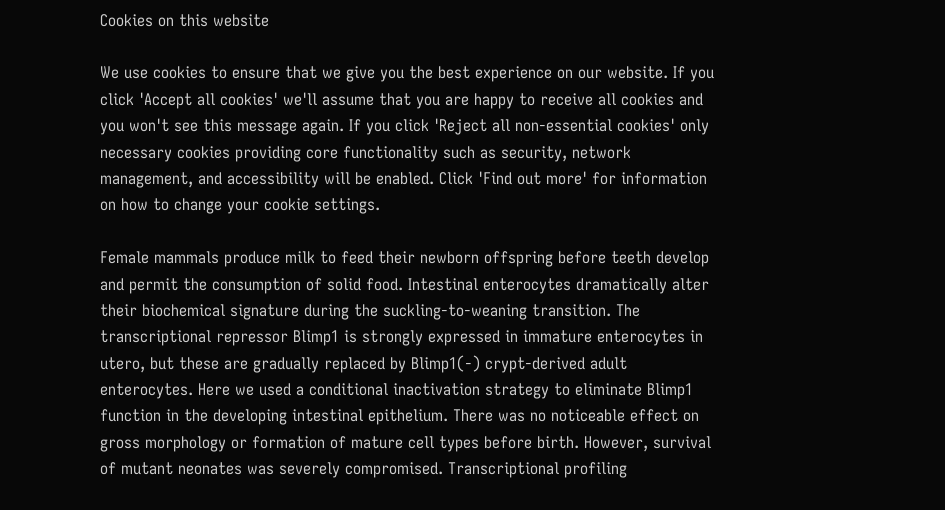Cookies on this website

We use cookies to ensure that we give you the best experience on our website. If you click 'Accept all cookies' we'll assume that you are happy to receive all cookies and you won't see this message again. If you click 'Reject all non-essential cookies' only necessary cookies providing core functionality such as security, network management, and accessibility will be enabled. Click 'Find out more' for information on how to change your cookie settings.

Female mammals produce milk to feed their newborn offspring before teeth develop and permit the consumption of solid food. Intestinal enterocytes dramatically alter their biochemical signature during the suckling-to-weaning transition. The transcriptional repressor Blimp1 is strongly expressed in immature enterocytes in utero, but these are gradually replaced by Blimp1(-) crypt-derived adult enterocytes. Here we used a conditional inactivation strategy to eliminate Blimp1 function in the developing intestinal epithelium. There was no noticeable effect on gross morphology or formation of mature cell types before birth. However, survival of mutant neonates was severely compromised. Transcriptional profiling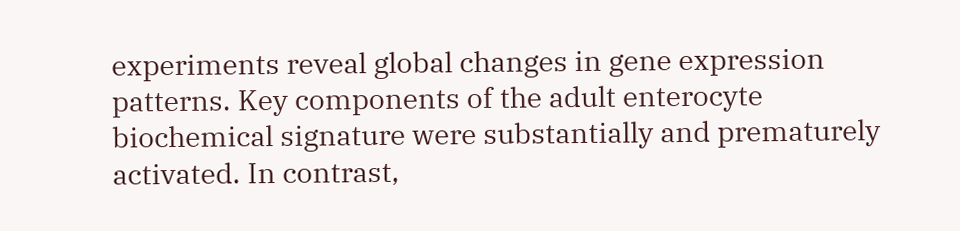experiments reveal global changes in gene expression patterns. Key components of the adult enterocyte biochemical signature were substantially and prematurely activated. In contrast,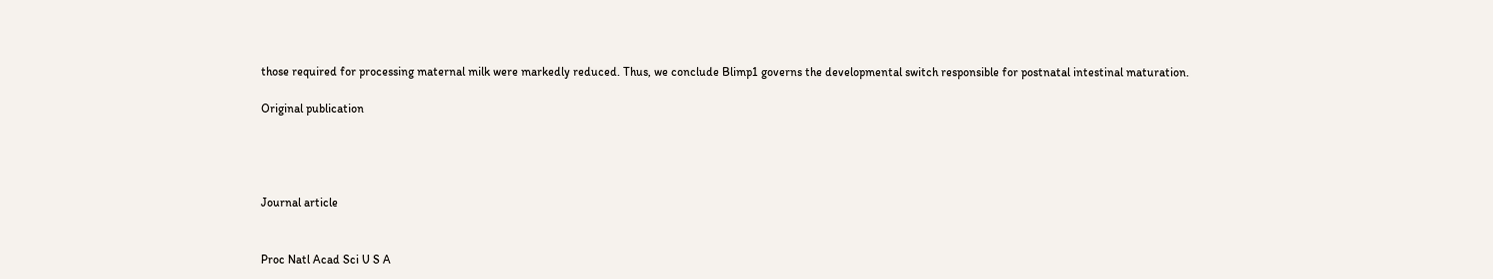those required for processing maternal milk were markedly reduced. Thus, we conclude Blimp1 governs the developmental switch responsible for postnatal intestinal maturation.

Original publication




Journal article


Proc Natl Acad Sci U S A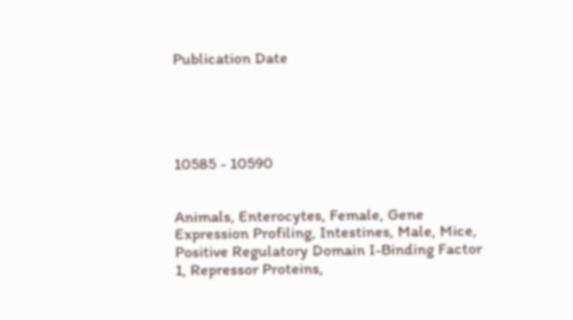Publication Date





10585 - 10590


Animals, Enterocytes, Female, Gene Expression Profiling, Intestines, Male, Mice, Positive Regulatory Domain I-Binding Factor 1, Repressor Proteins,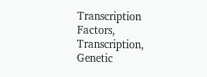Transcription Factors, Transcription, Genetic